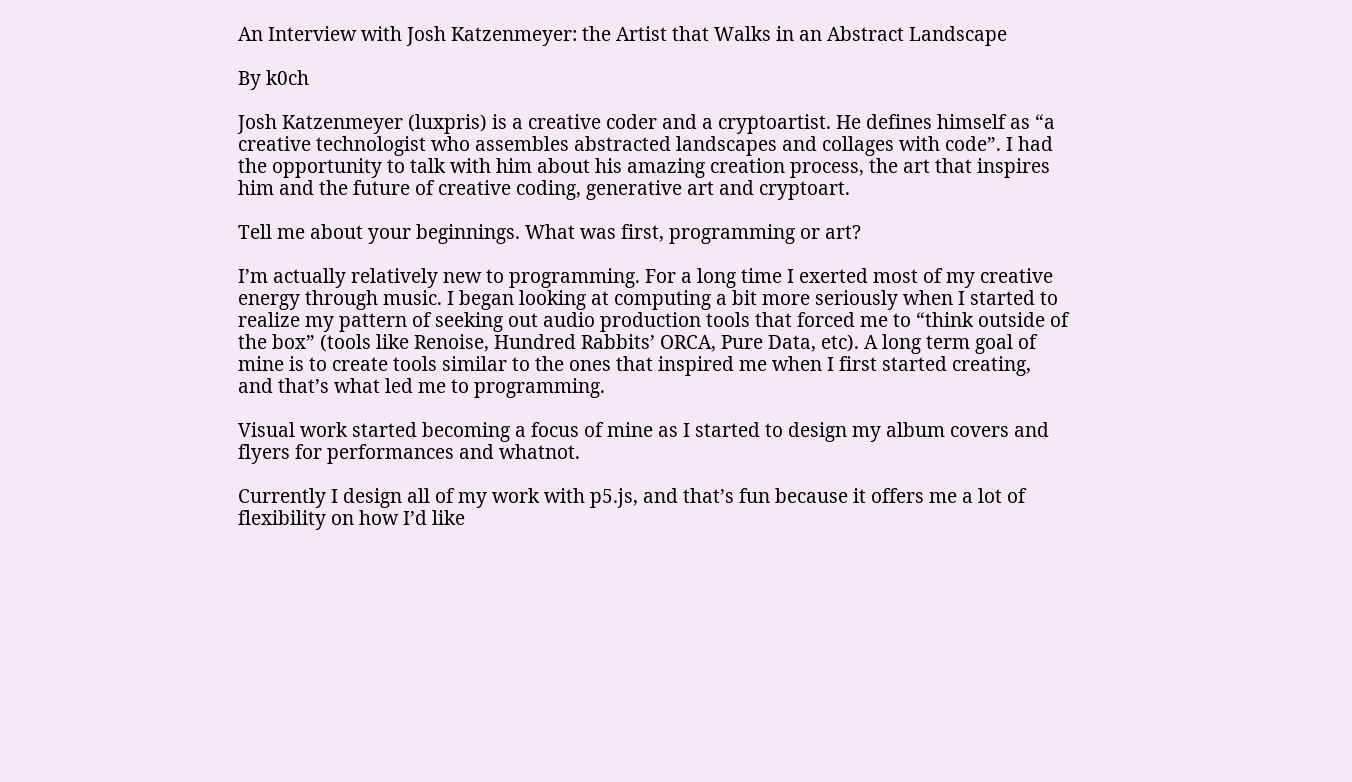An Interview with Josh Katzenmeyer: the Artist that Walks in an Abstract Landscape

By k0ch

Josh Katzenmeyer (luxpris) is a creative coder and a cryptoartist. He defines himself as “a creative technologist who assembles abstracted landscapes and collages with code”. I had the opportunity to talk with him about his amazing creation process, the art that inspires him and the future of creative coding, generative art and cryptoart.

Tell me about your beginnings. What was first, programming or art?

I’m actually relatively new to programming. For a long time I exerted most of my creative energy through music. I began looking at computing a bit more seriously when I started to realize my pattern of seeking out audio production tools that forced me to “think outside of the box” (tools like Renoise, Hundred Rabbits’ ORCA, Pure Data, etc). A long term goal of mine is to create tools similar to the ones that inspired me when I first started creating, and that’s what led me to programming.

Visual work started becoming a focus of mine as I started to design my album covers and flyers for performances and whatnot.

Currently I design all of my work with p5.js, and that’s fun because it offers me a lot of flexibility on how I’d like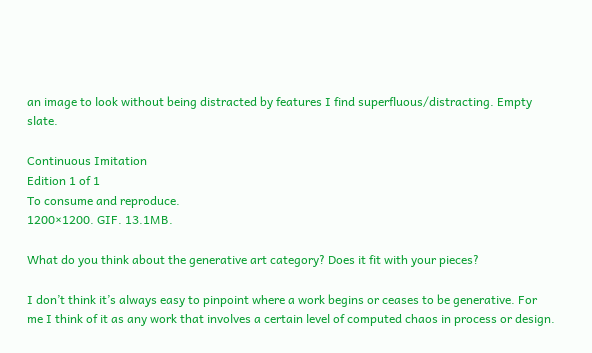an image to look without being distracted by features I find superfluous/distracting. Empty slate.

Continuous Imitation
Edition 1 of 1
To consume and reproduce.
1200×1200. GIF. 13.1MB.

What do you think about the generative art category? Does it fit with your pieces?

I don’t think it’s always easy to pinpoint where a work begins or ceases to be generative. For me I think of it as any work that involves a certain level of computed chaos in process or design.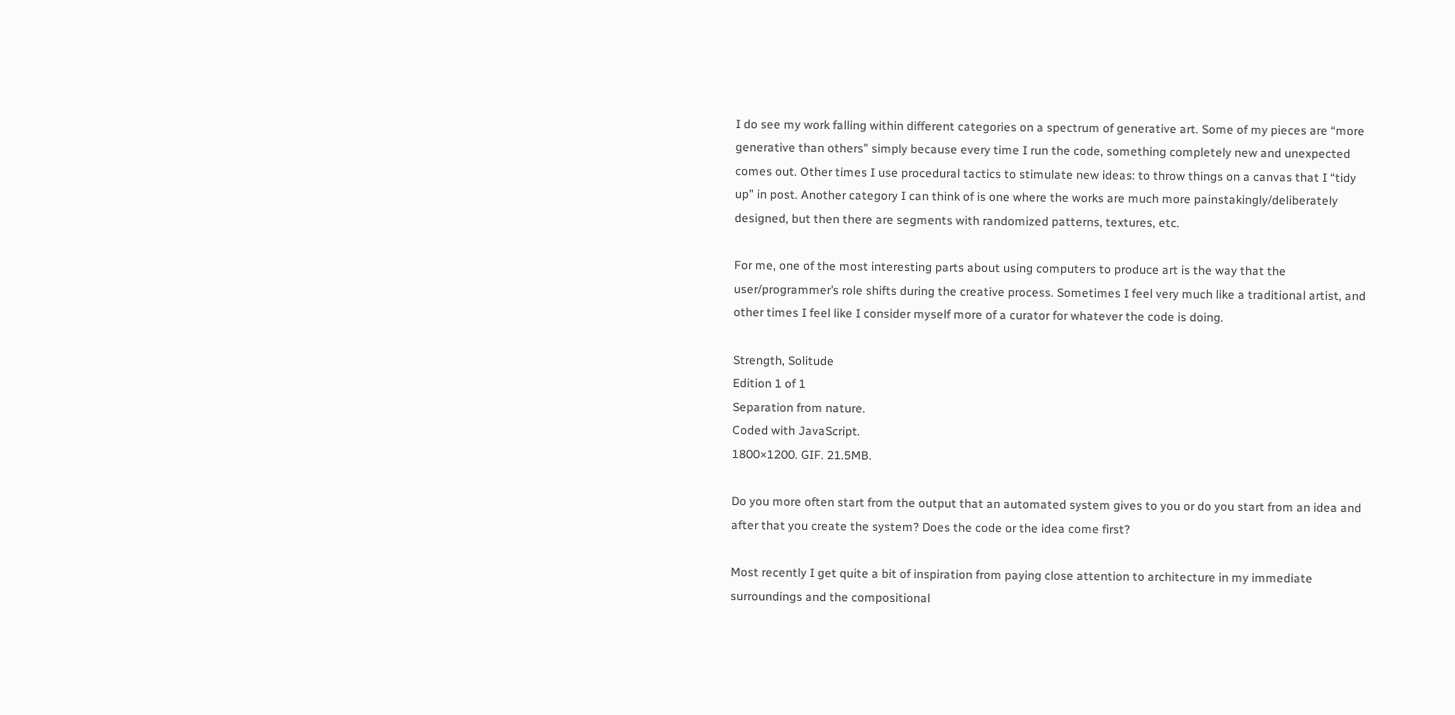I do see my work falling within different categories on a spectrum of generative art. Some of my pieces are “more generative than others” simply because every time I run the code, something completely new and unexpected comes out. Other times I use procedural tactics to stimulate new ideas: to throw things on a canvas that I “tidy up” in post. Another category I can think of is one where the works are much more painstakingly/deliberately designed, but then there are segments with randomized patterns, textures, etc.

For me, one of the most interesting parts about using computers to produce art is the way that the user/programmer’s role shifts during the creative process. Sometimes I feel very much like a traditional artist, and other times I feel like I consider myself more of a curator for whatever the code is doing.

Strength, Solitude
Edition 1 of 1
Separation from nature.
Coded with JavaScript.
1800×1200. GIF. 21.5MB.

Do you more often start from the output that an automated system gives to you or do you start from an idea and after that you create the system? Does the code or the idea come first?

Most recently I get quite a bit of inspiration from paying close attention to architecture in my immediate surroundings and the compositional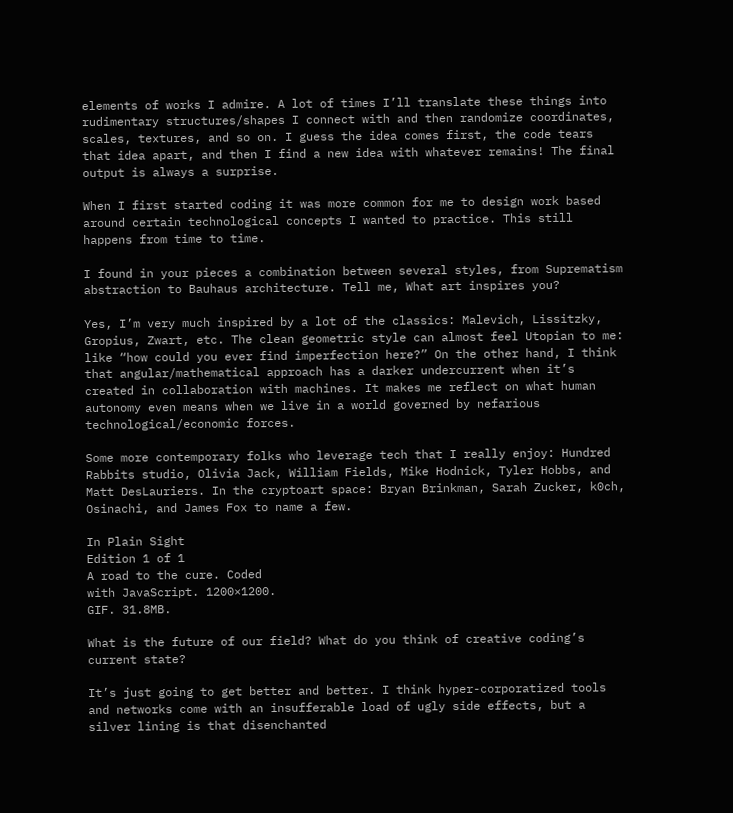elements of works I admire. A lot of times I’ll translate these things into rudimentary structures/shapes I connect with and then randomize coordinates, scales, textures, and so on. I guess the idea comes first, the code tears that idea apart, and then I find a new idea with whatever remains! The final output is always a surprise.

When I first started coding it was more common for me to design work based around certain technological concepts I wanted to practice. This still happens from time to time.

I found in your pieces a combination between several styles, from Suprematism abstraction to Bauhaus architecture. Tell me, What art inspires you?

Yes, I’m very much inspired by a lot of the classics: Malevich, Lissitzky, Gropius, Zwart, etc. The clean geometric style can almost feel Utopian to me: like “how could you ever find imperfection here?” On the other hand, I think that angular/mathematical approach has a darker undercurrent when it’s created in collaboration with machines. It makes me reflect on what human autonomy even means when we live in a world governed by nefarious technological/economic forces.

Some more contemporary folks who leverage tech that I really enjoy: Hundred Rabbits studio, Olivia Jack, William Fields, Mike Hodnick, Tyler Hobbs, and Matt DesLauriers. In the cryptoart space: Bryan Brinkman, Sarah Zucker, k0ch, Osinachi, and James Fox to name a few.

In Plain Sight
Edition 1 of 1
A road to the cure. Coded
with JavaScript. 1200×1200.
GIF. 31.8MB.

What is the future of our field? What do you think of creative coding’s current state?

It’s just going to get better and better. I think hyper-corporatized tools and networks come with an insufferable load of ugly side effects, but a silver lining is that disenchanted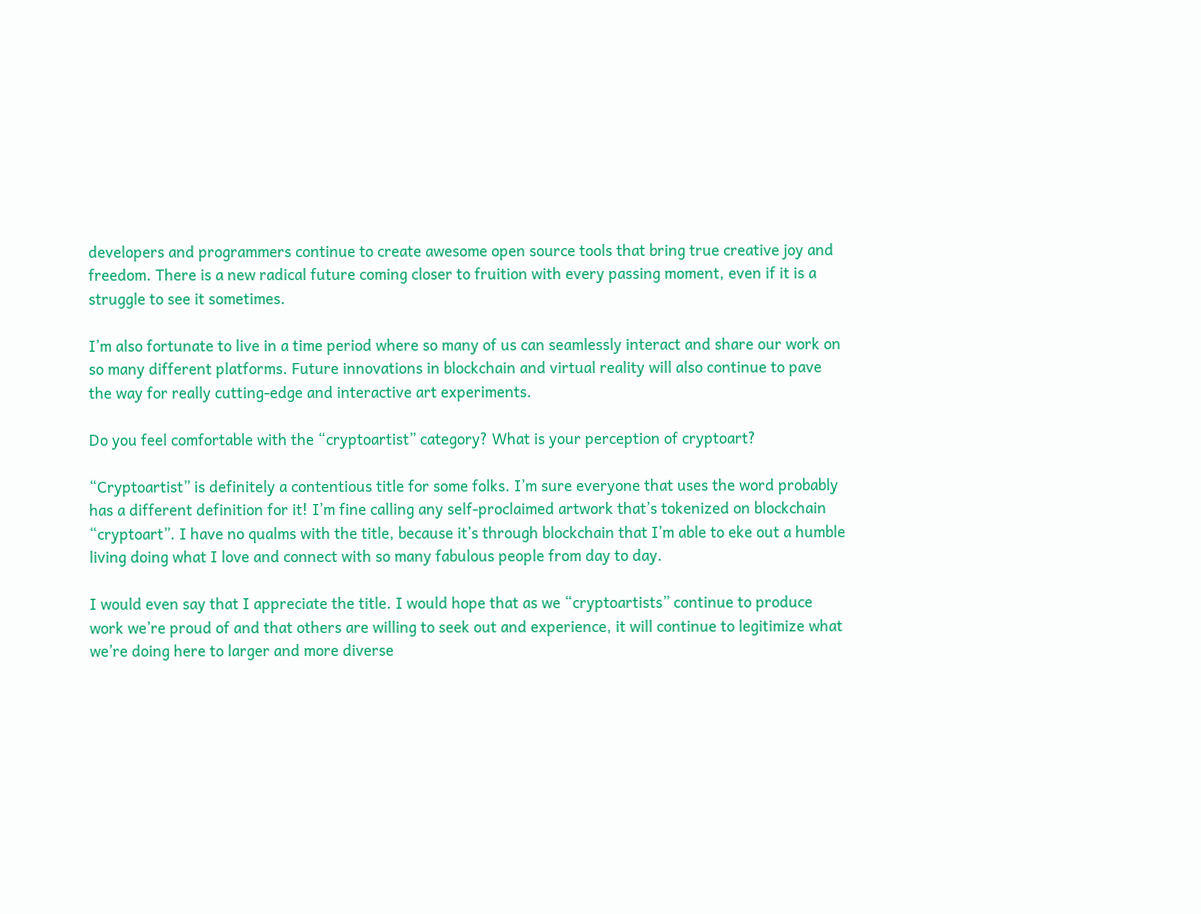developers and programmers continue to create awesome open source tools that bring true creative joy and freedom. There is a new radical future coming closer to fruition with every passing moment, even if it is a struggle to see it sometimes.

I’m also fortunate to live in a time period where so many of us can seamlessly interact and share our work on so many different platforms. Future innovations in blockchain and virtual reality will also continue to pave the way for really cutting-edge and interactive art experiments.

Do you feel comfortable with the “cryptoartist” category? What is your perception of cryptoart?

“Cryptoartist” is definitely a contentious title for some folks. I’m sure everyone that uses the word probably has a different definition for it! I’m fine calling any self-proclaimed artwork that’s tokenized on blockchain “cryptoart”. I have no qualms with the title, because it’s through blockchain that I’m able to eke out a humble living doing what I love and connect with so many fabulous people from day to day.

I would even say that I appreciate the title. I would hope that as we “cryptoartists” continue to produce work we’re proud of and that others are willing to seek out and experience, it will continue to legitimize what we’re doing here to larger and more diverse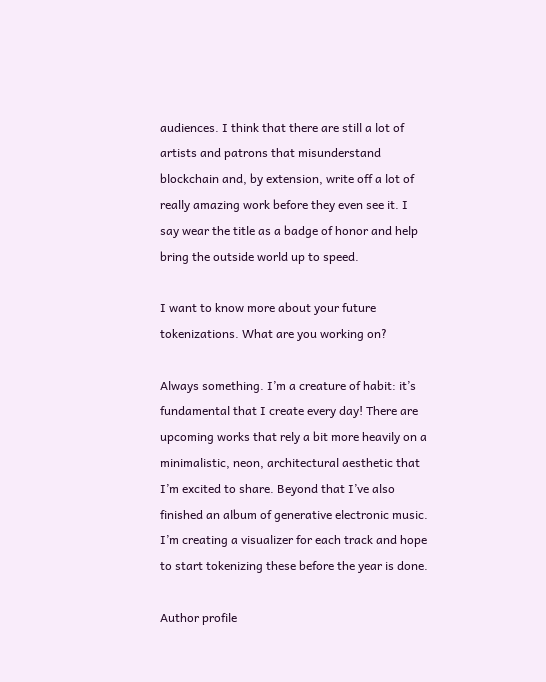audiences. I think that there are still a lot of artists and patrons that misunderstand blockchain and, by extension, write off a lot of really amazing work before they even see it. I say wear the title as a badge of honor and help bring the outside world up to speed.

I want to know more about your future tokenizations. What are you working on?

Always something. I’m a creature of habit: it’s fundamental that I create every day! There are upcoming works that rely a bit more heavily on a minimalistic, neon, architectural aesthetic that I’m excited to share. Beyond that I’ve also finished an album of generative electronic music. I’m creating a visualizer for each track and hope to start tokenizing these before the year is done.

Author profile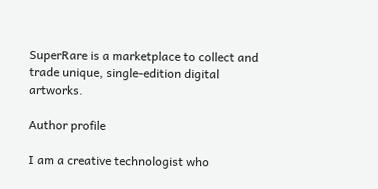SuperRare is a marketplace to collect and trade unique, single-edition digital artworks.

Author profile

I am a creative technologist who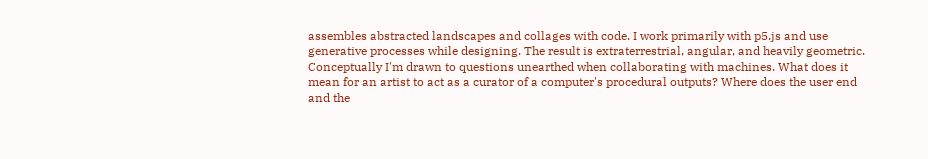assembles abstracted landscapes and collages with code. I work primarily with p5.js and use generative processes while designing. The result is extraterrestrial, angular, and heavily geometric. Conceptually I'm drawn to questions unearthed when collaborating with machines. What does it mean for an artist to act as a curator of a computer's procedural outputs? Where does the user end and the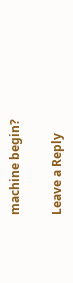machine begin?

Leave a Reply